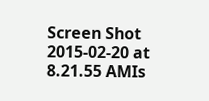Screen Shot 2015-02-20 at 8.21.55 AMIs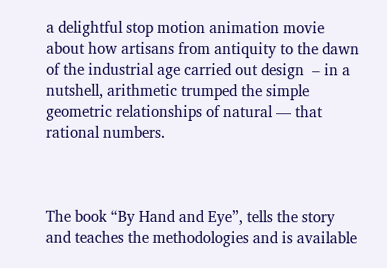a delightful stop motion animation movie about how artisans from antiquity to the dawn of the industrial age carried out design  – in a nutshell, arithmetic trumped the simple geometric relationships of natural — that rational numbers.



The book “By Hand and Eye”, tells the story and teaches the methodologies and is available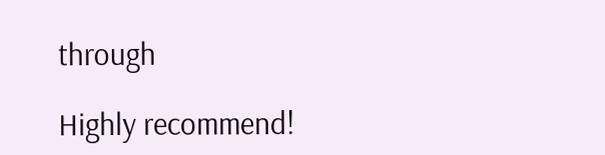through

Highly recommend!